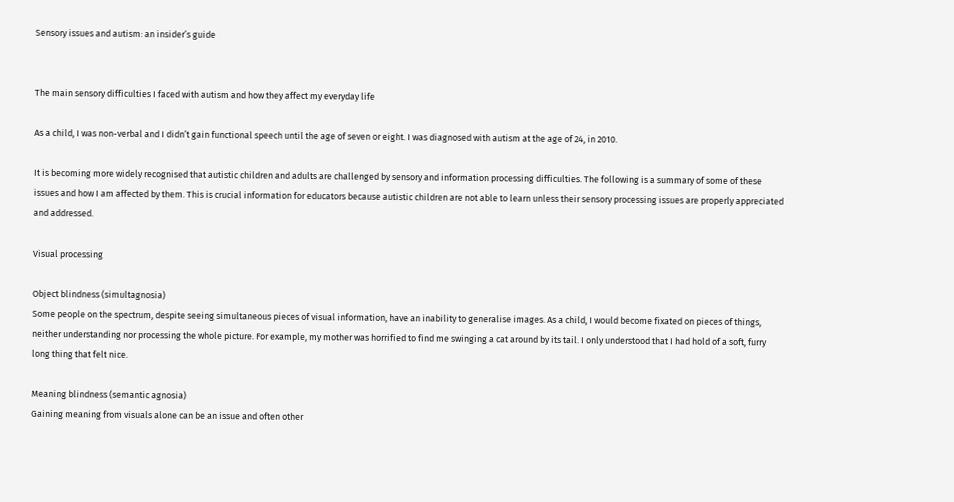Sensory issues and autism: an insider’s guide


The main sensory difficulties I faced with autism and how they affect my everyday life

As a child, I was non-verbal and I didn’t gain functional speech until the age of seven or eight. I was diagnosed with autism at the age of 24, in 2010.

It is becoming more widely recognised that autistic children and adults are challenged by sensory and information processing difficulties. The following is a summary of some of these issues and how I am affected by them. This is crucial information for educators because autistic children are not able to learn unless their sensory processing issues are properly appreciated and addressed.

Visual processing

Object blindness (simultagnosia)
Some people on the spectrum, despite seeing simultaneous pieces of visual information, have an inability to generalise images. As a child, I would become fixated on pieces of things, neither understanding nor processing the whole picture. For example, my mother was horrified to find me swinging a cat around by its tail. I only understood that I had hold of a soft, furry long thing that felt nice.

Meaning blindness (semantic agnosia)
Gaining meaning from visuals alone can be an issue and often other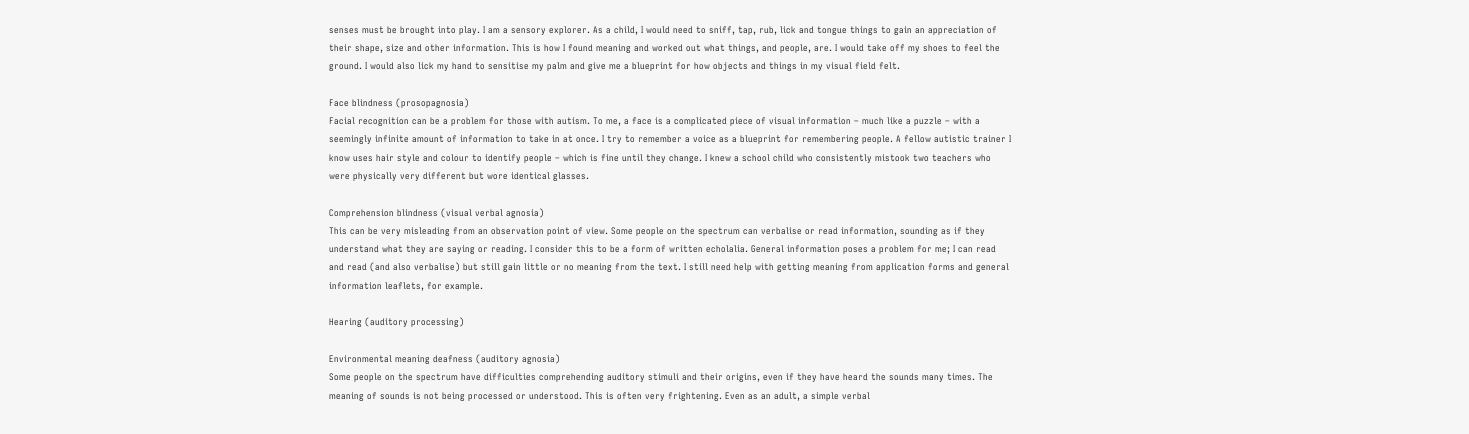senses must be brought into play. I am a sensory explorer. As a child, I would need to sniff, tap, rub, lick and tongue things to gain an appreciation of their shape, size and other information. This is how I found meaning and worked out what things, and people, are. I would take off my shoes to feel the ground. I would also lick my hand to sensitise my palm and give me a blueprint for how objects and things in my visual field felt.

Face blindness (prosopagnosia)
Facial recognition can be a problem for those with autism. To me, a face is a complicated piece of visual information – much like a puzzle – with a seemingly infinite amount of information to take in at once. I try to remember a voice as a blueprint for remembering people. A fellow autistic trainer I know uses hair style and colour to identify people – which is fine until they change. I knew a school child who consistently mistook two teachers who were physically very different but wore identical glasses.

Comprehension blindness (visual verbal agnosia)
This can be very misleading from an observation point of view. Some people on the spectrum can verbalise or read information, sounding as if they understand what they are saying or reading. I consider this to be a form of written echolalia. General information poses a problem for me; I can read and read (and also verbalise) but still gain little or no meaning from the text. I still need help with getting meaning from application forms and general information leaflets, for example.

Hearing (auditory processing)

Environmental meaning deafness (auditory agnosia)
Some people on the spectrum have difficulties comprehending auditory stimuli and their origins, even if they have heard the sounds many times. The meaning of sounds is not being processed or understood. This is often very frightening. Even as an adult, a simple verbal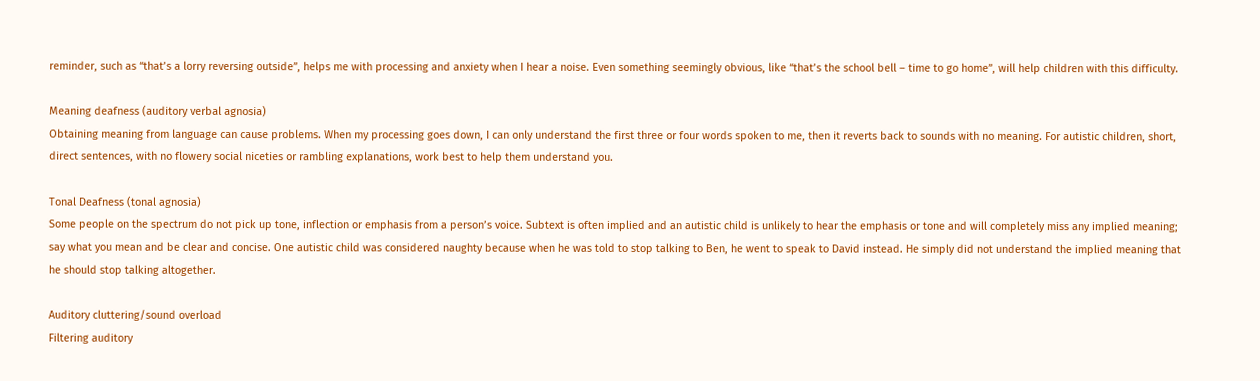reminder, such as “that’s a lorry reversing outside”, helps me with processing and anxiety when I hear a noise. Even something seemingly obvious, like “that’s the school bell – time to go home”, will help children with this difficulty.

Meaning deafness (auditory verbal agnosia)
Obtaining meaning from language can cause problems. When my processing goes down, I can only understand the first three or four words spoken to me, then it reverts back to sounds with no meaning. For autistic children, short, direct sentences, with no flowery social niceties or rambling explanations, work best to help them understand you.

Tonal Deafness (tonal agnosia)
Some people on the spectrum do not pick up tone, inflection or emphasis from a person’s voice. Subtext is often implied and an autistic child is unlikely to hear the emphasis or tone and will completely miss any implied meaning; say what you mean and be clear and concise. One autistic child was considered naughty because when he was told to stop talking to Ben, he went to speak to David instead. He simply did not understand the implied meaning that he should stop talking altogether.

Auditory cluttering/sound overload
Filtering auditory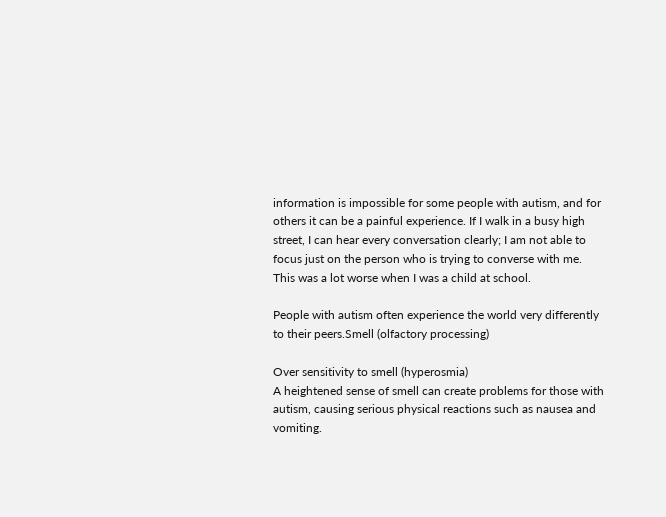information is impossible for some people with autism, and for others it can be a painful experience. If I walk in a busy high street, I can hear every conversation clearly; I am not able to focus just on the person who is trying to converse with me. This was a lot worse when I was a child at school.

People with autism often experience the world very differently to their peers.Smell (olfactory processing)

Over sensitivity to smell (hyperosmia)
A heightened sense of smell can create problems for those with autism, causing serious physical reactions such as nausea and vomiting.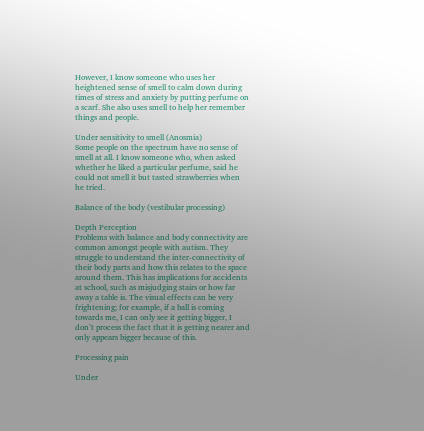However, I know someone who uses her heightened sense of smell to calm down during times of stress and anxiety by putting perfume on a scarf. She also uses smell to help her remember things and people.

Under sensitivity to smell (Anosmia)
Some people on the spectrum have no sense of smell at all. I know someone who, when asked whether he liked a particular perfume, said he could not smell it but tasted strawberries when he tried.

Balance of the body (vestibular processing)

Depth Perception
Problems with balance and body connectivity are common amongst people with autism. They struggle to understand the inter-connectivity of their body parts and how this relates to the space around them. This has implications for accidents at school, such as misjudging stairs or how far away a table is. The visual effects can be very frightening; for example, if a ball is coming towards me, I can only see it getting bigger, I don’t process the fact that it is getting nearer and only appears bigger because of this.

Processing pain

Under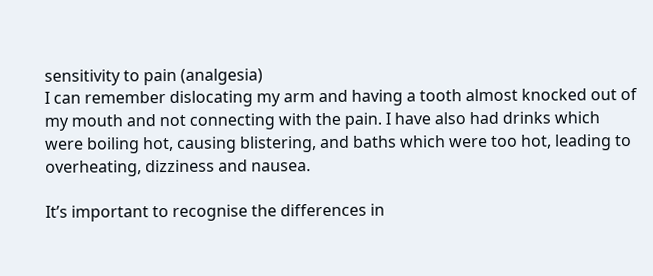sensitivity to pain (analgesia)
I can remember dislocating my arm and having a tooth almost knocked out of my mouth and not connecting with the pain. I have also had drinks which were boiling hot, causing blistering, and baths which were too hot, leading to overheating, dizziness and nausea.

It’s important to recognise the differences in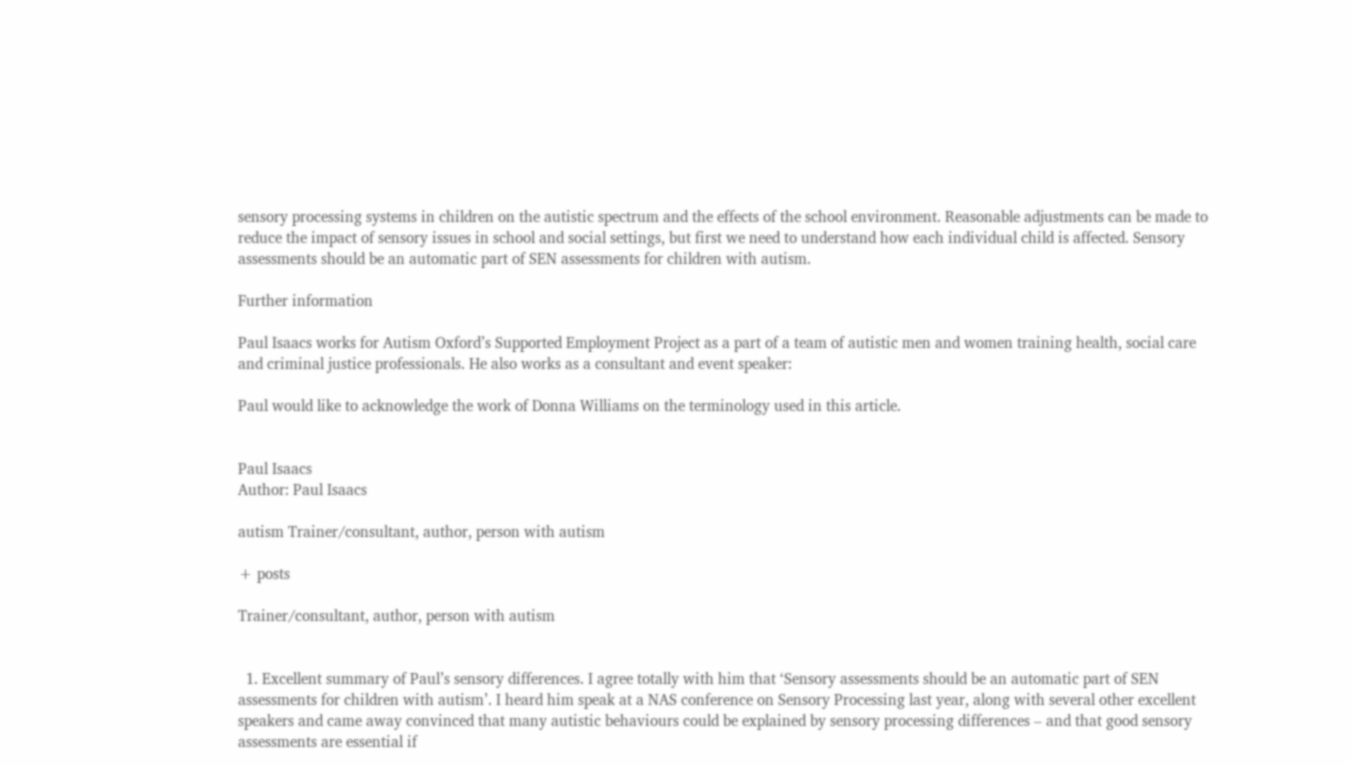sensory processing systems in children on the autistic spectrum and the effects of the school environment. Reasonable adjustments can be made to reduce the impact of sensory issues in school and social settings, but first we need to understand how each individual child is affected. Sensory assessments should be an automatic part of SEN assessments for children with autism.

Further information

Paul Isaacs works for Autism Oxford’s Supported Employment Project as a part of a team of autistic men and women training health, social care and criminal justice professionals. He also works as a consultant and event speaker:

Paul would like to acknowledge the work of Donna Williams on the terminology used in this article.


Paul Isaacs
Author: Paul Isaacs

autism Trainer/consultant, author, person with autism

+ posts

Trainer/consultant, author, person with autism


  1. Excellent summary of Paul’s sensory differences. I agree totally with him that ‘Sensory assessments should be an automatic part of SEN assessments for children with autism’. I heard him speak at a NAS conference on Sensory Processing last year, along with several other excellent speakers and came away convinced that many autistic behaviours could be explained by sensory processing differences – and that good sensory assessments are essential if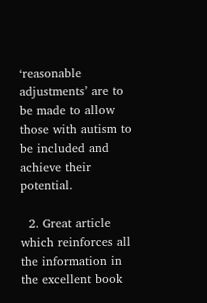‘reasonable adjustments’ are to be made to allow those with autism to be included and achieve their potential.

  2. Great article which reinforces all the information in the excellent book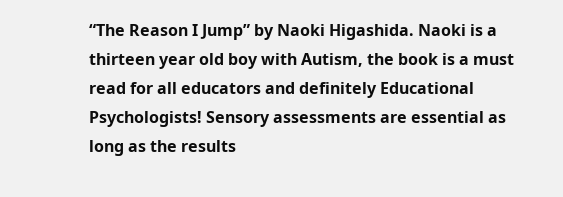“The Reason I Jump” by Naoki Higashida. Naoki is a thirteen year old boy with Autism, the book is a must read for all educators and definitely Educational Psychologists! Sensory assessments are essential as long as the results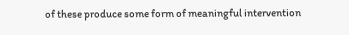of these produce some form of meaningful intervention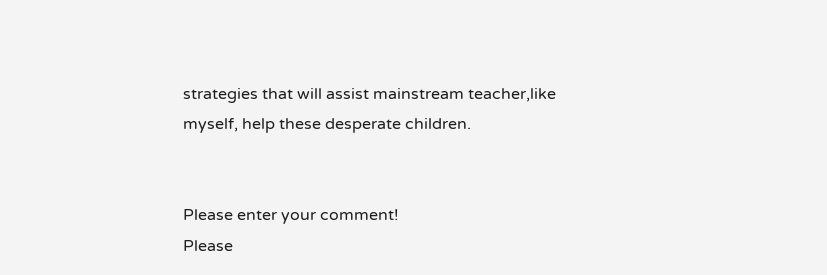strategies that will assist mainstream teacher,like myself, help these desperate children.


Please enter your comment!
Please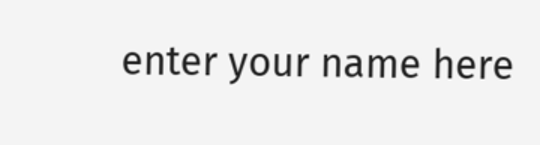enter your name here